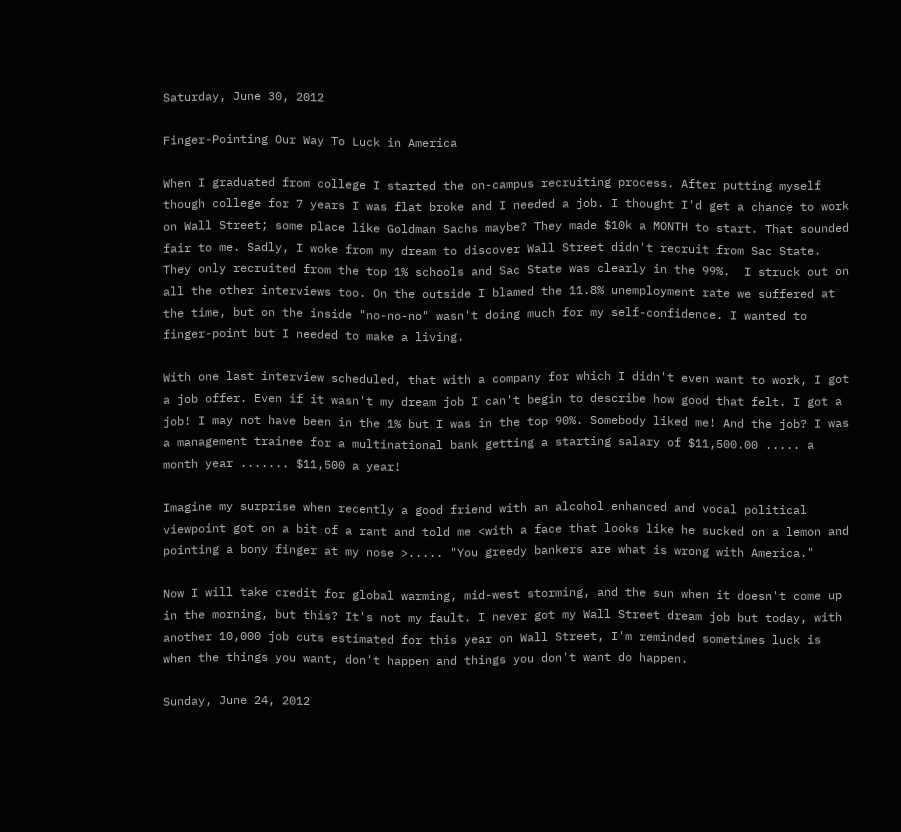Saturday, June 30, 2012

Finger-Pointing Our Way To Luck in America

When I graduated from college I started the on-campus recruiting process. After putting myself though college for 7 years I was flat broke and I needed a job. I thought I'd get a chance to work on Wall Street; some place like Goldman Sachs maybe? They made $10k a MONTH to start. That sounded fair to me. Sadly, I woke from my dream to discover Wall Street didn't recruit from Sac State. They only recruited from the top 1% schools and Sac State was clearly in the 99%.  I struck out on all the other interviews too. On the outside I blamed the 11.8% unemployment rate we suffered at the time, but on the inside "no-no-no" wasn't doing much for my self-confidence. I wanted to finger-point but I needed to make a living.

With one last interview scheduled, that with a company for which I didn't even want to work, I got a job offer. Even if it wasn't my dream job I can't begin to describe how good that felt. I got a job! I may not have been in the 1% but I was in the top 90%. Somebody liked me! And the job? I was a management trainee for a multinational bank getting a starting salary of $11,500.00 ..... a month year ....... $11,500 a year!

Imagine my surprise when recently a good friend with an alcohol enhanced and vocal political viewpoint got on a bit of a rant and told me <with a face that looks like he sucked on a lemon and pointing a bony finger at my nose >..... "You greedy bankers are what is wrong with America."

Now I will take credit for global warming, mid-west storming, and the sun when it doesn't come up in the morning, but this? It's not my fault. I never got my Wall Street dream job but today, with another 10,000 job cuts estimated for this year on Wall Street, I'm reminded sometimes luck is when the things you want, don't happen and things you don't want do happen.

Sunday, June 24, 2012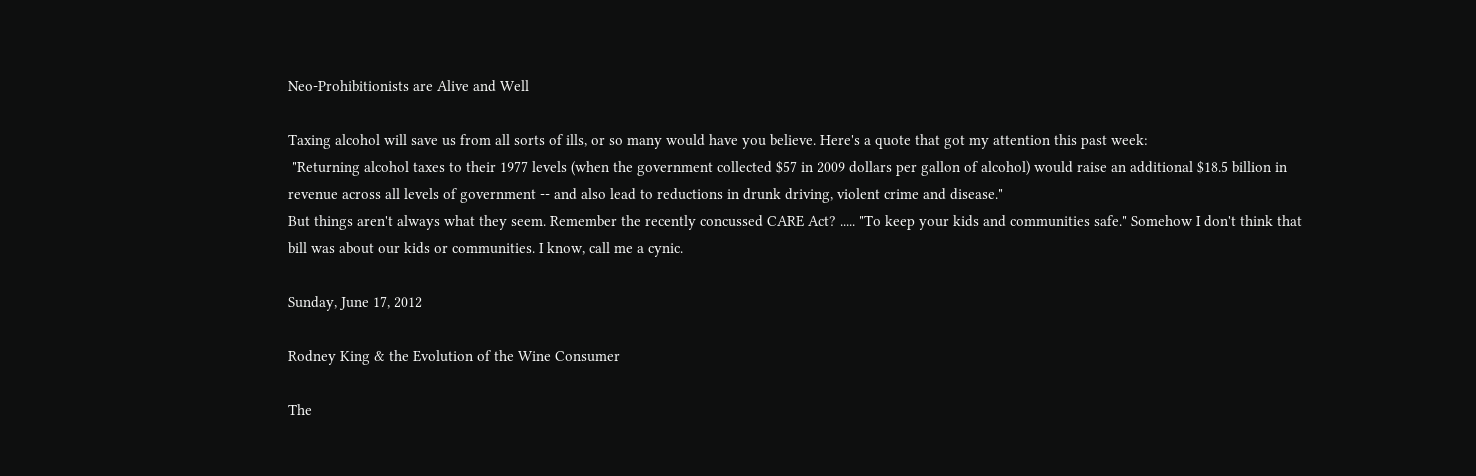Neo-Prohibitionists are Alive and Well

Taxing alcohol will save us from all sorts of ills, or so many would have you believe. Here's a quote that got my attention this past week:
 "Returning alcohol taxes to their 1977 levels (when the government collected $57 in 2009 dollars per gallon of alcohol) would raise an additional $18.5 billion in revenue across all levels of government -- and also lead to reductions in drunk driving, violent crime and disease."
But things aren't always what they seem. Remember the recently concussed CARE Act? ..... "To keep your kids and communities safe." Somehow I don't think that bill was about our kids or communities. I know, call me a cynic.

Sunday, June 17, 2012

Rodney King & the Evolution of the Wine Consumer

The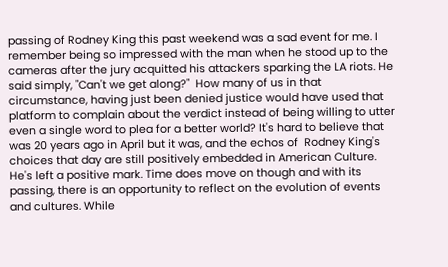passing of Rodney King this past weekend was a sad event for me. I remember being so impressed with the man when he stood up to the cameras after the jury acquitted his attackers sparking the LA riots. He said simply, "Can't we get along?"  How many of us in that circumstance, having just been denied justice would have used that platform to complain about the verdict instead of being willing to utter even a single word to plea for a better world? It's hard to believe that was 20 years ago in April but it was, and the echos of  Rodney King's choices that day are still positively embedded in American Culture. He's left a positive mark. Time does move on though and with its passing, there is an opportunity to reflect on the evolution of events and cultures. While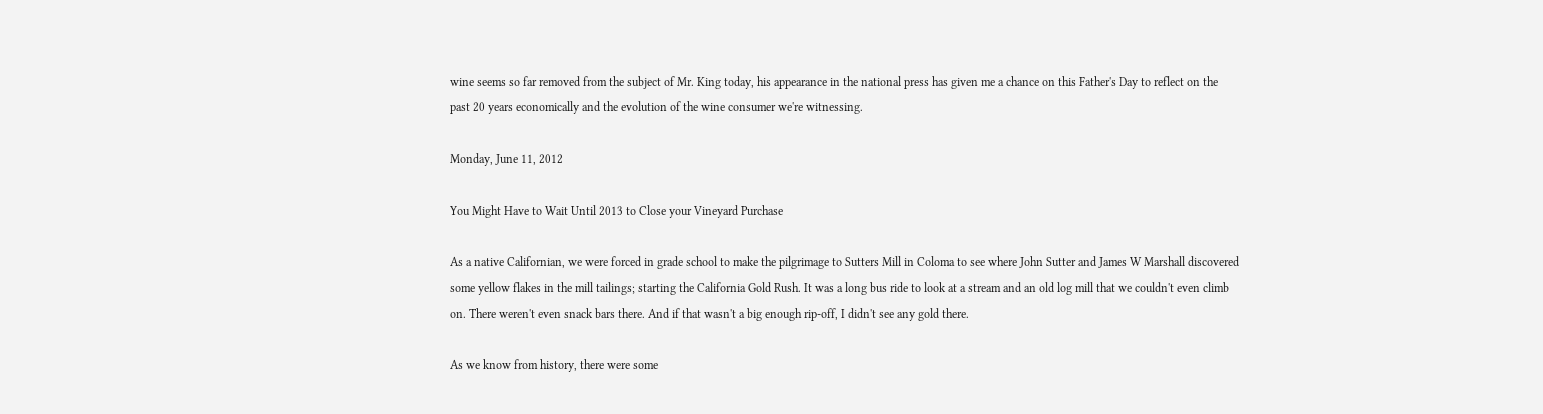wine seems so far removed from the subject of Mr. King today, his appearance in the national press has given me a chance on this Father's Day to reflect on the past 20 years economically and the evolution of the wine consumer we're witnessing.

Monday, June 11, 2012

You Might Have to Wait Until 2013 to Close your Vineyard Purchase

As a native Californian, we were forced in grade school to make the pilgrimage to Sutters Mill in Coloma to see where John Sutter and James W Marshall discovered some yellow flakes in the mill tailings; starting the California Gold Rush. It was a long bus ride to look at a stream and an old log mill that we couldn't even climb on. There weren't even snack bars there. And if that wasn't a big enough rip-off, I didn't see any gold there.

As we know from history, there were some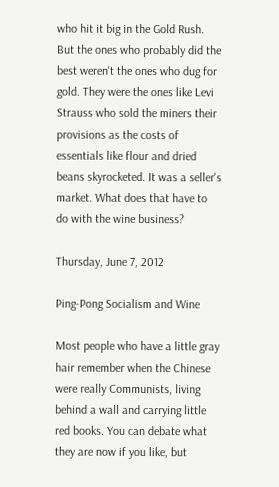who hit it big in the Gold Rush. But the ones who probably did the best weren't the ones who dug for gold. They were the ones like Levi Strauss who sold the miners their provisions as the costs of essentials like flour and dried beans skyrocketed. It was a seller's market. What does that have to do with the wine business?

Thursday, June 7, 2012

Ping-Pong Socialism and Wine

Most people who have a little gray hair remember when the Chinese were really Communists, living behind a wall and carrying little red books. You can debate what they are now if you like, but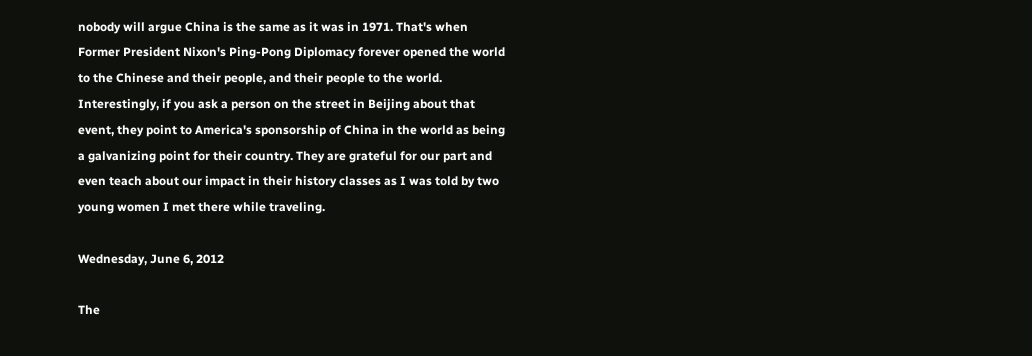nobody will argue China is the same as it was in 1971. That's when Former President Nixon's Ping-Pong Diplomacy forever opened the world to the Chinese and their people, and their people to the world. Interestingly, if you ask a person on the street in Beijing about that event, they point to America's sponsorship of China in the world as being a galvanizing point for their country. They are grateful for our part and even teach about our impact in their history classes as I was told by two young women I met there while traveling.

Wednesday, June 6, 2012

The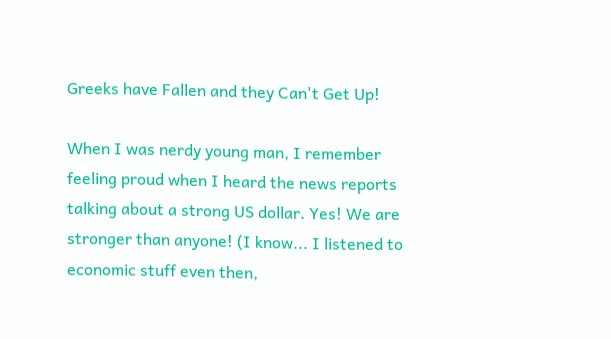Greeks have Fallen and they Can't Get Up!

When I was nerdy young man, I remember feeling proud when I heard the news reports talking about a strong US dollar. Yes! We are stronger than anyone! (I know... I listened to economic stuff even then,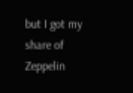but I got my share of Zeppelin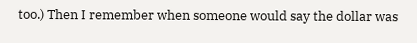too.) Then I remember when someone would say the dollar was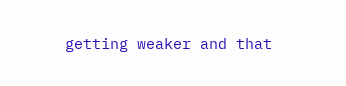getting weaker and that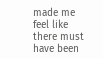made me feel like there must have been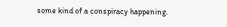some kind of a conspiracy happening.